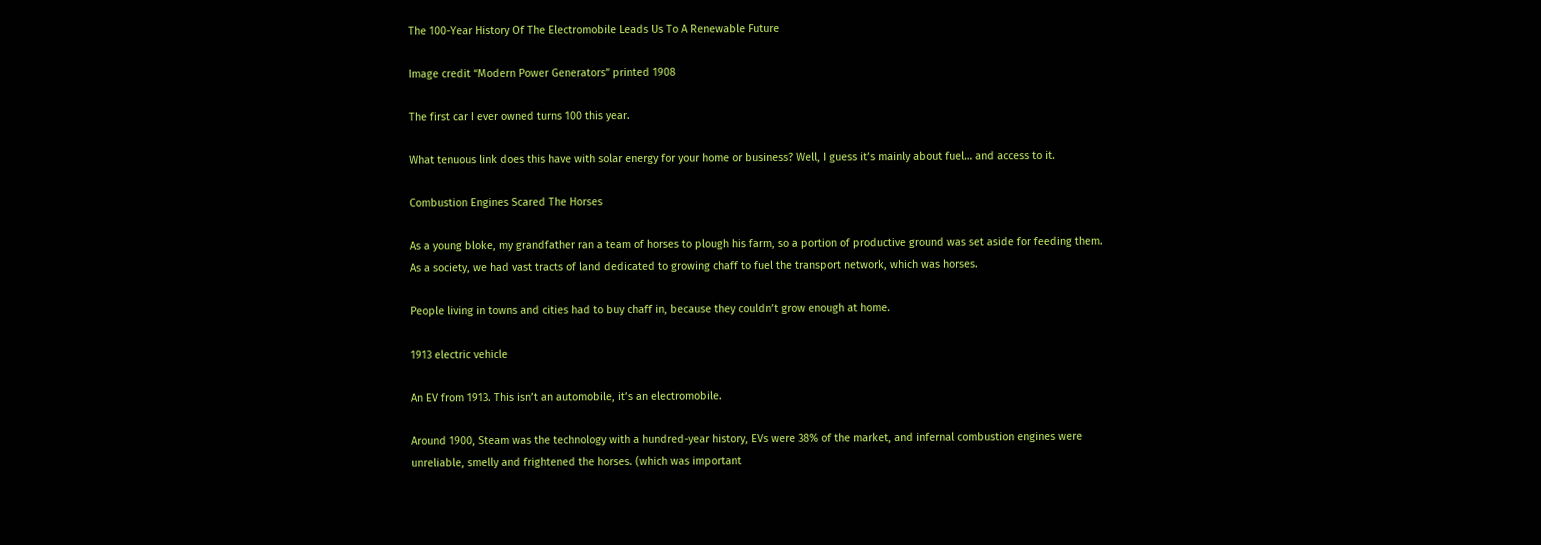The 100-Year History Of The Electromobile Leads Us To A Renewable Future

Image credit “Modern Power Generators” printed 1908

The first car I ever owned turns 100 this year.

What tenuous link does this have with solar energy for your home or business? Well, I guess it’s mainly about fuel… and access to it.

Combustion Engines Scared The Horses

As a young bloke, my grandfather ran a team of horses to plough his farm, so a portion of productive ground was set aside for feeding them. As a society, we had vast tracts of land dedicated to growing chaff to fuel the transport network, which was horses.

People living in towns and cities had to buy chaff in, because they couldn’t grow enough at home.

1913 electric vehicle

An EV from 1913. This isn’t an automobile, it’s an electromobile.

Around 1900, Steam was the technology with a hundred-year history, EVs were 38% of the market, and infernal combustion engines were unreliable, smelly and frightened the horses. (which was important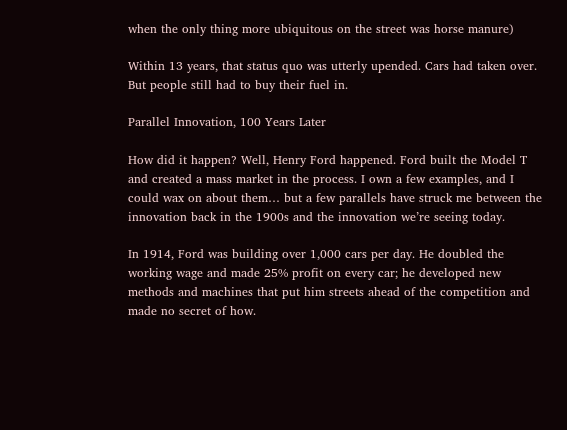when the only thing more ubiquitous on the street was horse manure)

Within 13 years, that status quo was utterly upended. Cars had taken over. But people still had to buy their fuel in.

Parallel Innovation, 100 Years Later

How did it happen? Well, Henry Ford happened. Ford built the Model T and created a mass market in the process. I own a few examples, and I could wax on about them… but a few parallels have struck me between the innovation back in the 1900s and the innovation we’re seeing today.

In 1914, Ford was building over 1,000 cars per day. He doubled the working wage and made 25% profit on every car; he developed new methods and machines that put him streets ahead of the competition and made no secret of how.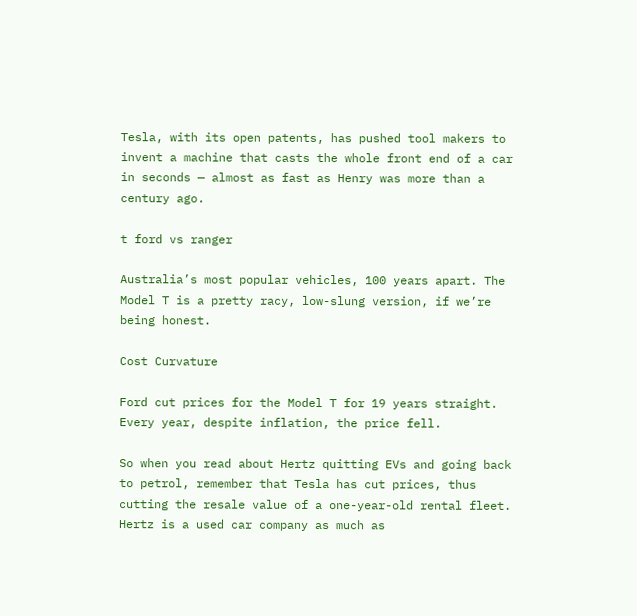Tesla, with its open patents, has pushed tool makers to invent a machine that casts the whole front end of a car in seconds — almost as fast as Henry was more than a century ago.

t ford vs ranger

Australia’s most popular vehicles, 100 years apart. The Model T is a pretty racy, low-slung version, if we’re being honest.

Cost Curvature

Ford cut prices for the Model T for 19 years straight. Every year, despite inflation, the price fell.

So when you read about Hertz quitting EVs and going back to petrol, remember that Tesla has cut prices, thus cutting the resale value of a one-year-old rental fleet. Hertz is a used car company as much as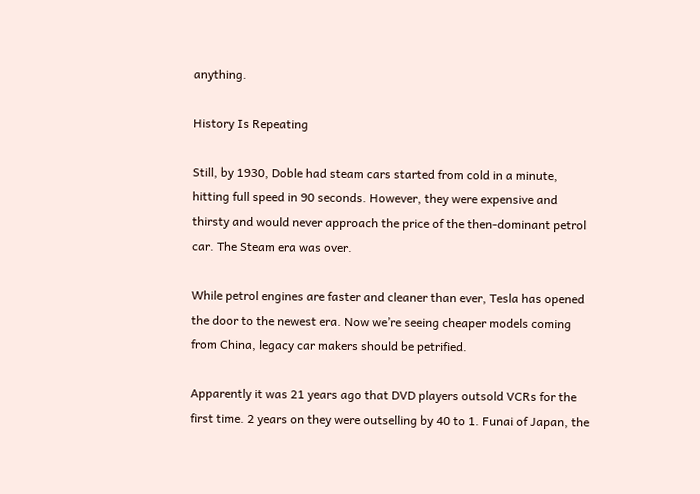anything.

History Is Repeating

Still, by 1930, Doble had steam cars started from cold in a minute, hitting full speed in 90 seconds. However, they were expensive and thirsty and would never approach the price of the then-dominant petrol car. The Steam era was over.

While petrol engines are faster and cleaner than ever, Tesla has opened the door to the newest era. Now we’re seeing cheaper models coming from China, legacy car makers should be petrified.

Apparently it was 21 years ago that DVD players outsold VCRs for the first time. 2 years on they were outselling by 40 to 1. Funai of Japan, the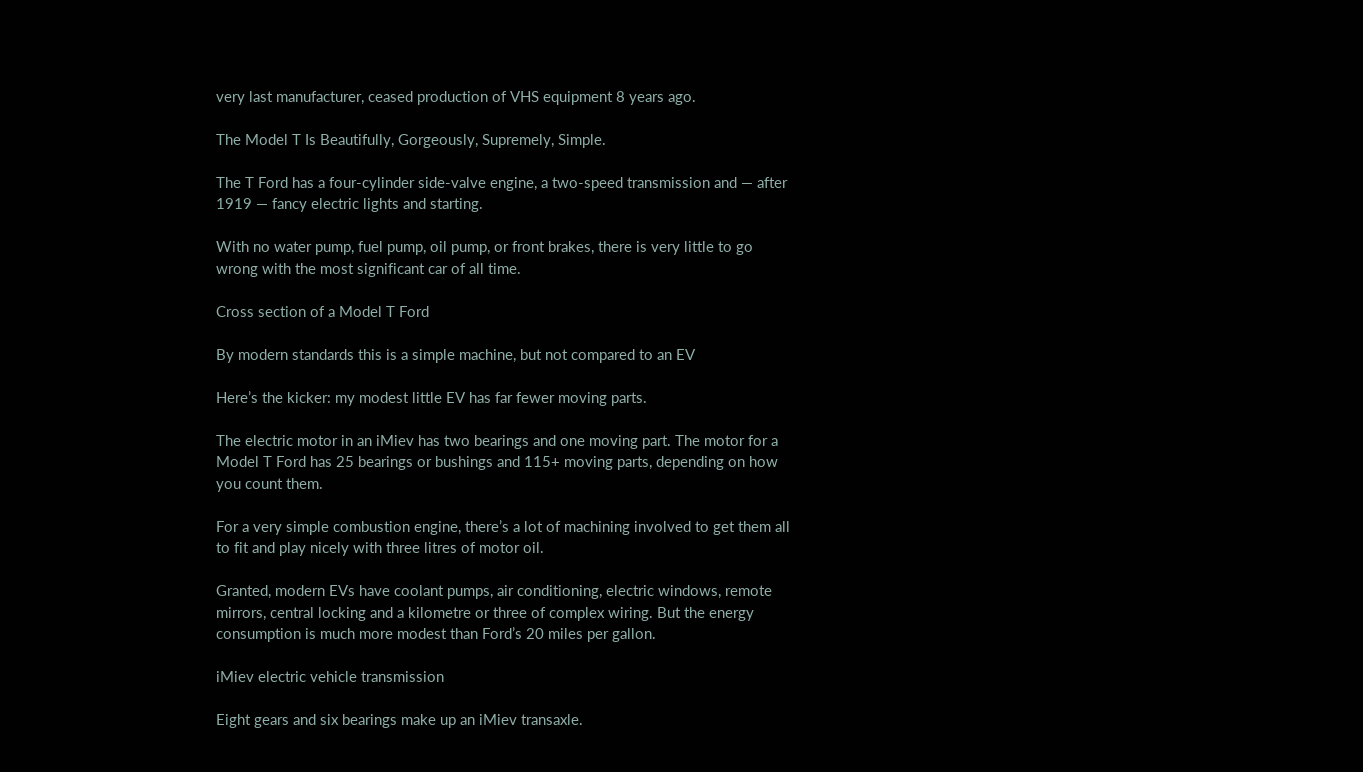very last manufacturer, ceased production of VHS equipment 8 years ago.

The Model T Is Beautifully, Gorgeously, Supremely, Simple.

The T Ford has a four-cylinder side-valve engine, a two-speed transmission and — after 1919 — fancy electric lights and starting.

With no water pump, fuel pump, oil pump, or front brakes, there is very little to go wrong with the most significant car of all time.

Cross section of a Model T Ford

By modern standards this is a simple machine, but not compared to an EV

Here’s the kicker: my modest little EV has far fewer moving parts.

The electric motor in an iMiev has two bearings and one moving part. The motor for a Model T Ford has 25 bearings or bushings and 115+ moving parts, depending on how you count them.

For a very simple combustion engine, there’s a lot of machining involved to get them all to fit and play nicely with three litres of motor oil.

Granted, modern EVs have coolant pumps, air conditioning, electric windows, remote mirrors, central locking and a kilometre or three of complex wiring. But the energy consumption is much more modest than Ford’s 20 miles per gallon.

iMiev electric vehicle transmission

Eight gears and six bearings make up an iMiev transaxle.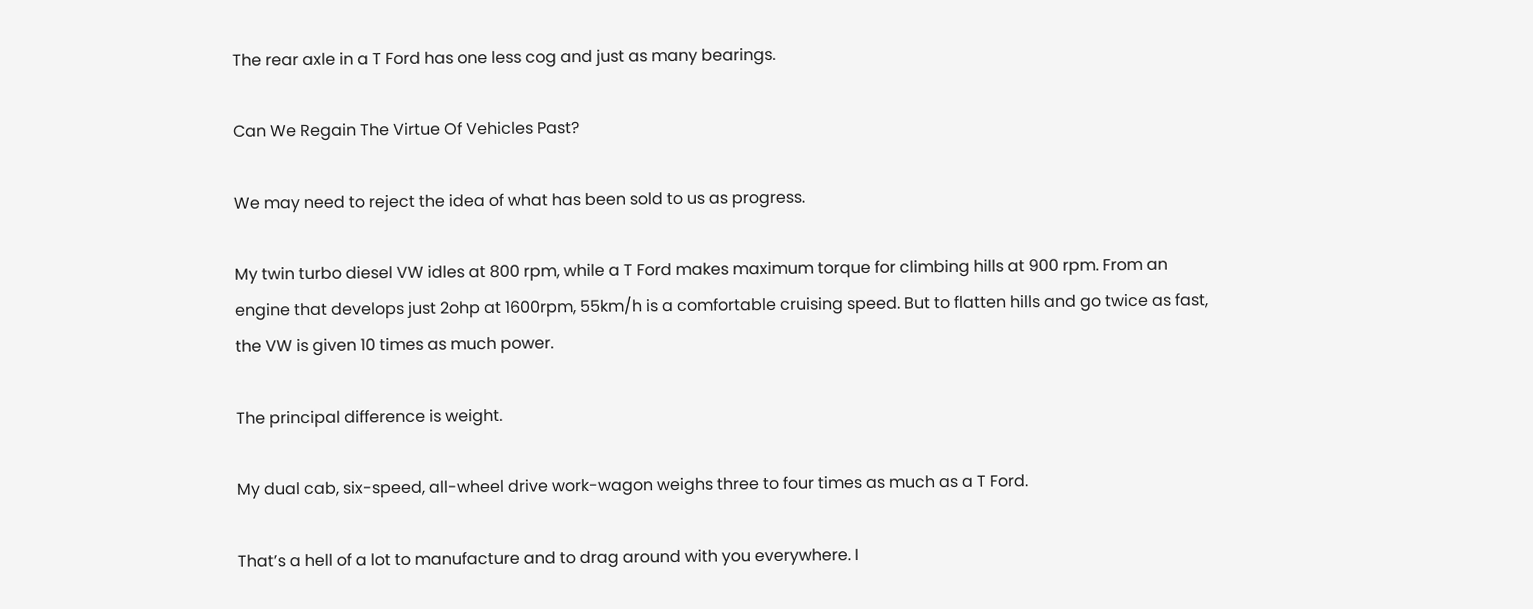The rear axle in a T Ford has one less cog and just as many bearings.

Can We Regain The Virtue Of Vehicles Past?

We may need to reject the idea of what has been sold to us as progress.

My twin turbo diesel VW idles at 800 rpm, while a T Ford makes maximum torque for climbing hills at 900 rpm. From an engine that develops just 2ohp at 1600rpm, 55km/h is a comfortable cruising speed. But to flatten hills and go twice as fast, the VW is given 10 times as much power.

The principal difference is weight.

My dual cab, six-speed, all-wheel drive work-wagon weighs three to four times as much as a T Ford.

That’s a hell of a lot to manufacture and to drag around with you everywhere. I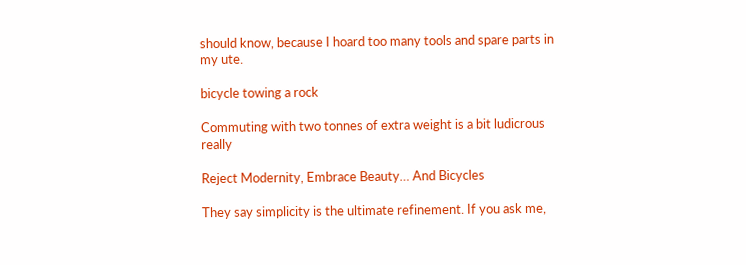should know, because I hoard too many tools and spare parts in my ute.

bicycle towing a rock

Commuting with two tonnes of extra weight is a bit ludicrous really

Reject Modernity, Embrace Beauty… And Bicycles

They say simplicity is the ultimate refinement. If you ask me,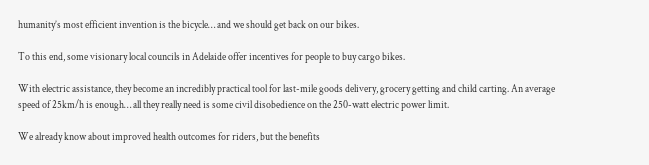humanity’s most efficient invention is the bicycle… and we should get back on our bikes.

To this end, some visionary local councils in Adelaide offer incentives for people to buy cargo bikes.

With electric assistance, they become an incredibly practical tool for last-mile goods delivery, grocery getting and child carting. An average speed of 25km/h is enough… all they really need is some civil disobedience on the 250-watt electric power limit.

We already know about improved health outcomes for riders, but the benefits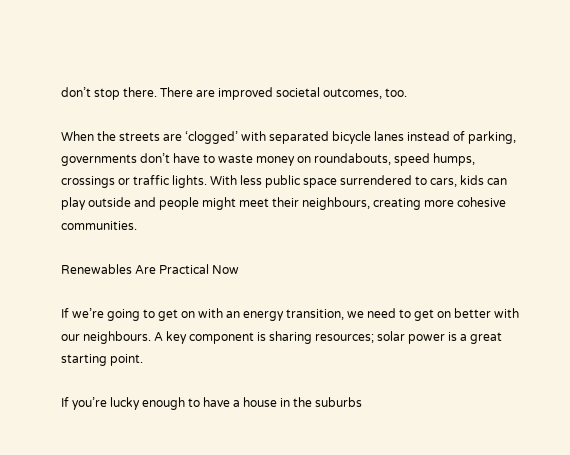don’t stop there. There are improved societal outcomes, too.

When the streets are ‘clogged’ with separated bicycle lanes instead of parking, governments don’t have to waste money on roundabouts, speed humps, crossings or traffic lights. With less public space surrendered to cars, kids can play outside and people might meet their neighbours, creating more cohesive communities.

Renewables Are Practical Now

If we’re going to get on with an energy transition, we need to get on better with our neighbours. A key component is sharing resources; solar power is a great starting point.

If you’re lucky enough to have a house in the suburbs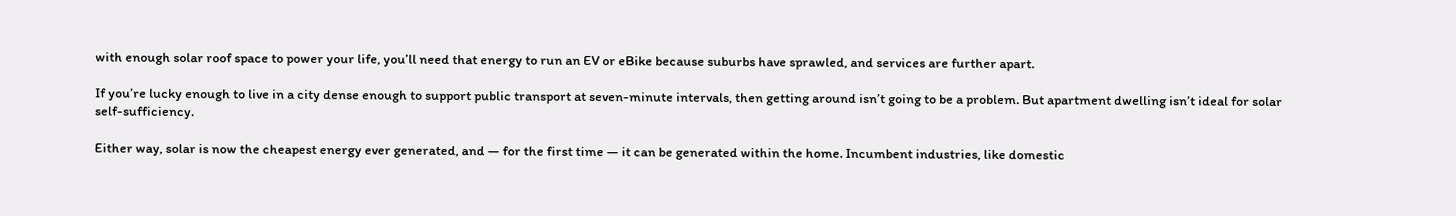with enough solar roof space to power your life, you’ll need that energy to run an EV or eBike because suburbs have sprawled, and services are further apart.

If you’re lucky enough to live in a city dense enough to support public transport at seven-minute intervals, then getting around isn’t going to be a problem. But apartment dwelling isn’t ideal for solar self-sufficiency.

Either way, solar is now the cheapest energy ever generated, and — for the first time — it can be generated within the home. Incumbent industries, like domestic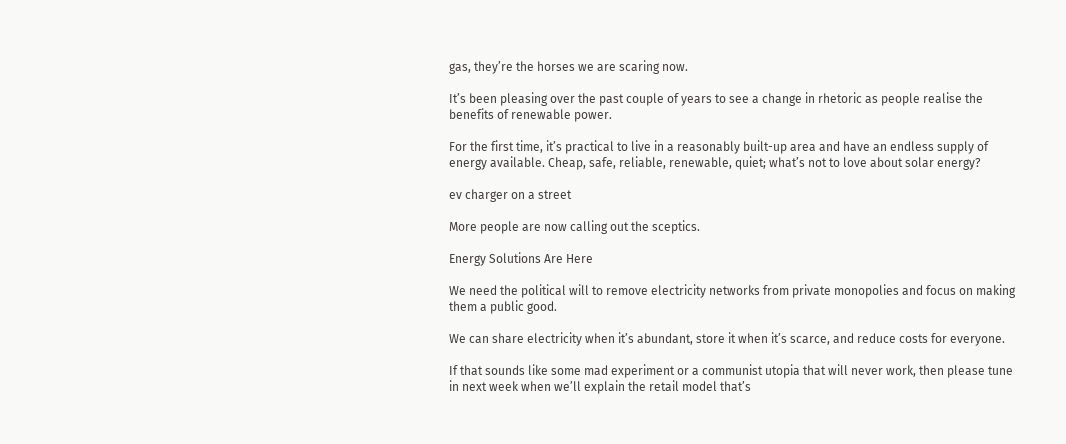gas, they’re the horses we are scaring now.

It’s been pleasing over the past couple of years to see a change in rhetoric as people realise the benefits of renewable power.

For the first time, it’s practical to live in a reasonably built-up area and have an endless supply of energy available. Cheap, safe, reliable, renewable, quiet; what’s not to love about solar energy?

ev charger on a street

More people are now calling out the sceptics.

Energy Solutions Are Here

We need the political will to remove electricity networks from private monopolies and focus on making them a public good.

We can share electricity when it’s abundant, store it when it’s scarce, and reduce costs for everyone.

If that sounds like some mad experiment or a communist utopia that will never work, then please tune in next week when we’ll explain the retail model that’s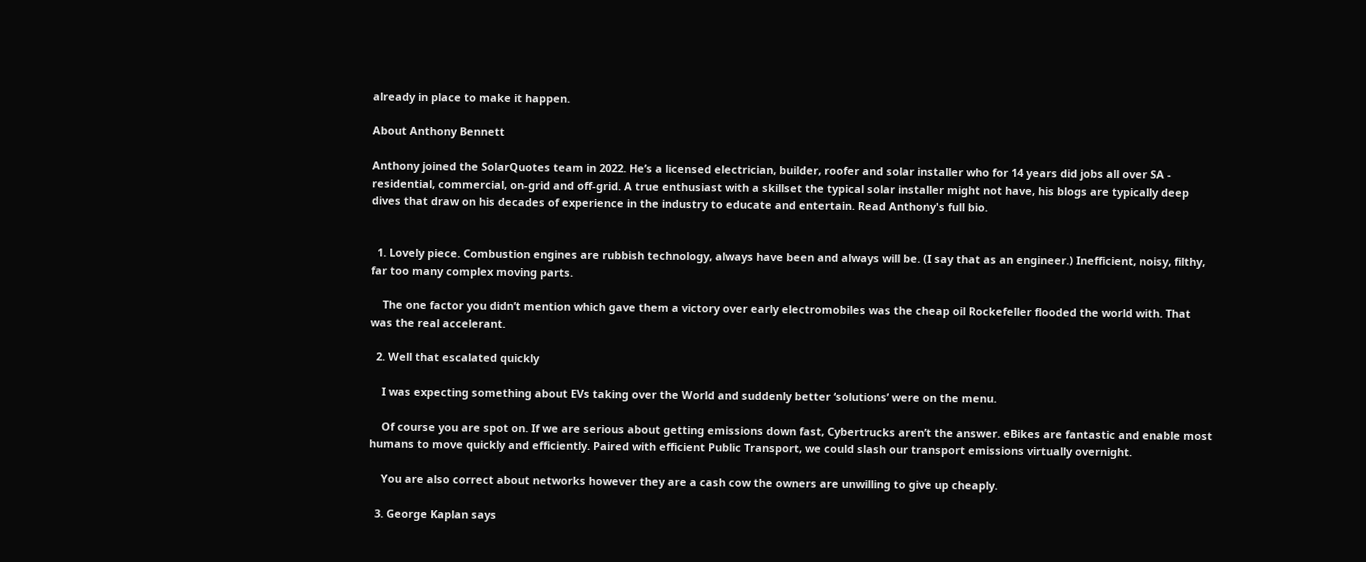already in place to make it happen.

About Anthony Bennett

Anthony joined the SolarQuotes team in 2022. He’s a licensed electrician, builder, roofer and solar installer who for 14 years did jobs all over SA - residential, commercial, on-grid and off-grid. A true enthusiast with a skillset the typical solar installer might not have, his blogs are typically deep dives that draw on his decades of experience in the industry to educate and entertain. Read Anthony's full bio.


  1. Lovely piece. Combustion engines are rubbish technology, always have been and always will be. (I say that as an engineer.) Inefficient, noisy, filthy, far too many complex moving parts.

    The one factor you didn’t mention which gave them a victory over early electromobiles was the cheap oil Rockefeller flooded the world with. That was the real accelerant.

  2. Well that escalated quickly

    I was expecting something about EVs taking over the World and suddenly better ‘solutions’ were on the menu.

    Of course you are spot on. If we are serious about getting emissions down fast, Cybertrucks aren’t the answer. eBikes are fantastic and enable most humans to move quickly and efficiently. Paired with efficient Public Transport, we could slash our transport emissions virtually overnight.

    You are also correct about networks however they are a cash cow the owners are unwilling to give up cheaply.

  3. George Kaplan says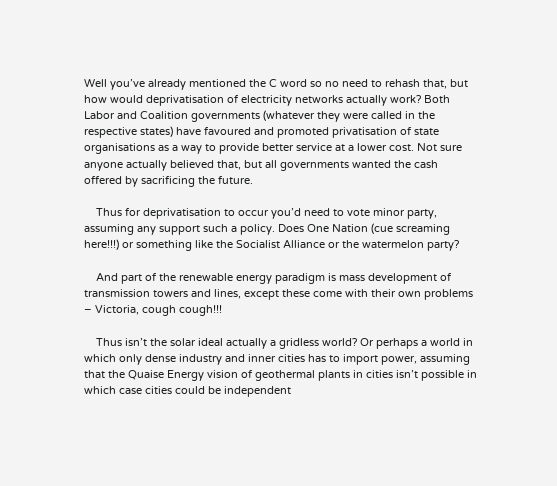Well you’ve already mentioned the C word so no need to rehash that, but how would deprivatisation of electricity networks actually work? Both Labor and Coalition governments (whatever they were called in the respective states) have favoured and promoted privatisation of state organisations as a way to provide better service at a lower cost. Not sure anyone actually believed that, but all governments wanted the cash offered by sacrificing the future.

    Thus for deprivatisation to occur you’d need to vote minor party, assuming any support such a policy. Does One Nation (cue screaming here!!!) or something like the Socialist Alliance or the watermelon party?

    And part of the renewable energy paradigm is mass development of transmission towers and lines, except these come with their own problems – Victoria, cough cough!!!

    Thus isn’t the solar ideal actually a gridless world? Or perhaps a world in which only dense industry and inner cities has to import power, assuming that the Quaise Energy vision of geothermal plants in cities isn’t possible in which case cities could be independent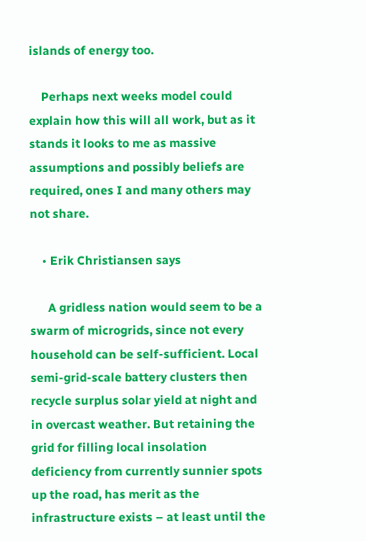islands of energy too.

    Perhaps next weeks model could explain how this will all work, but as it stands it looks to me as massive assumptions and possibly beliefs are required, ones I and many others may not share.

    • Erik Christiansen says

      A gridless nation would seem to be a swarm of microgrids, since not every household can be self-sufficient. Local semi-grid-scale battery clusters then recycle surplus solar yield at night and in overcast weather. But retaining the grid for filling local insolation deficiency from currently sunnier spots up the road, has merit as the infrastructure exists – at least until the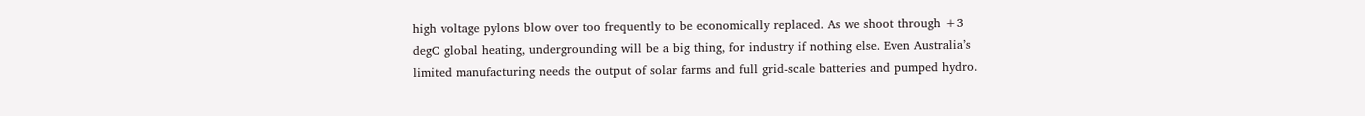high voltage pylons blow over too frequently to be economically replaced. As we shoot through +3 degC global heating, undergrounding will be a big thing, for industry if nothing else. Even Australia’s limited manufacturing needs the output of solar farms and full grid-scale batteries and pumped hydro.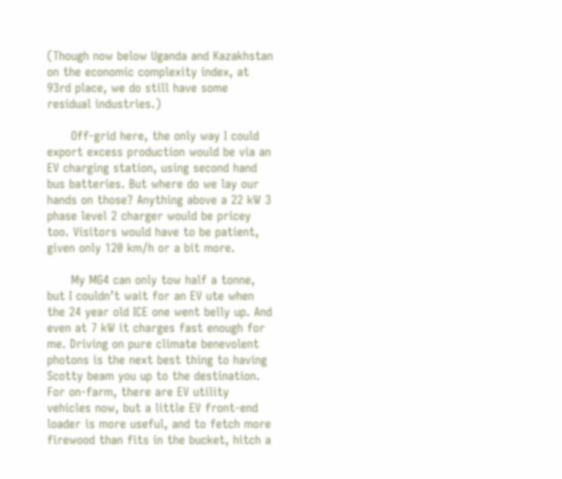(Though now below Uganda and Kazakhstan on the economic complexity index, at 93rd place, we do still have some residual industries.)

      Off-grid here, the only way I could export excess production would be via an EV charging station, using second hand bus batteries. But where do we lay our hands on those? Anything above a 22 kW 3 phase level 2 charger would be pricey too. Visitors would have to be patient, given only 120 km/h or a bit more.

      My MG4 can only tow half a tonne, but I couldn’t wait for an EV ute when the 24 year old ICE one went belly up. And even at 7 kW it charges fast enough for me. Driving on pure climate benevolent photons is the next best thing to having Scotty beam you up to the destination. For on-farm, there are EV utility vehicles now, but a little EV front-end loader is more useful, and to fetch more firewood than fits in the bucket, hitch a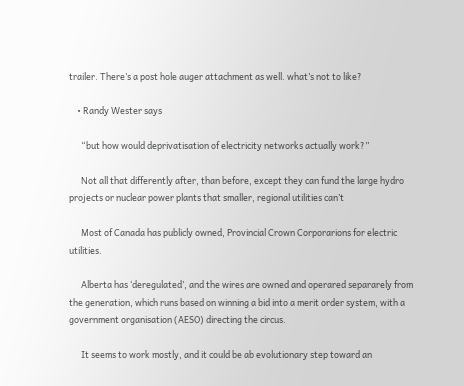trailer. There’s a post hole auger attachment as well. what’s not to like?

    • Randy Wester says

      “but how would deprivatisation of electricity networks actually work?”

      Not all that differently after, than before, except they can fund the large hydro projects or nuclear power plants that smaller, regional utilities can’t

      Most of Canada has publicly owned, Provincial Crown Corporarions for electric utilities.

      Alberta has ‘deregulated’, and the wires are owned and operared separarely from the generation, which runs based on winning a bid into a merit order system, with a government organisation (AESO) directing the circus.

      It seems to work mostly, and it could be ab evolutionary step toward an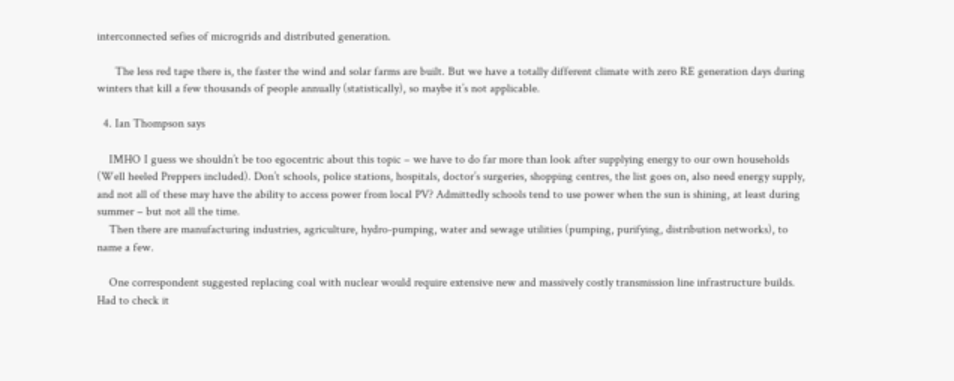interconnected sefies of microgrids and distributed generation.

      The less red tape there is, the faster the wind and solar farms are built. But we have a totally different climate with zero RE generation days during winters that kill a few thousands of people annually (statistically), so maybe it’s not applicable.

  4. Ian Thompson says

    IMHO I guess we shouldn’t be too egocentric about this topic – we have to do far more than look after supplying energy to our own households (Well heeled Preppers included). Don’t schools, police stations, hospitals, doctor’s surgeries, shopping centres, the list goes on, also need energy supply, and not all of these may have the ability to access power from local PV? Admittedly schools tend to use power when the sun is shining, at least during summer – but not all the time.
    Then there are manufacturing industries, agriculture, hydro-pumping, water and sewage utilities (pumping, purifying, distribution networks), to name a few.

    One correspondent suggested replacing coal with nuclear would require extensive new and massively costly transmission line infrastructure builds. Had to check it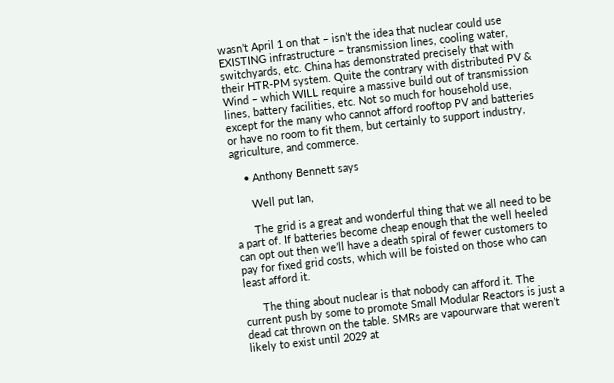wasn’t April 1 on that – isn’t the idea that nuclear could use EXISTING infrastructure – transmission lines, cooling water, switchyards, etc. China has demonstrated precisely that with their HTR-PM system. Quite the contrary with distributed PV & Wind – which WILL require a massive build out of transmission lines, battery facilities, etc. Not so much for household use, except for the many who cannot afford rooftop PV and batteries or have no room to fit them, but certainly to support industry, agriculture, and commerce.

    • Anthony Bennett says

      Well put Ian,

      The grid is a great and wonderful thing that we all need to be a part of. If batteries become cheap enough that the well heeled can opt out then we’ll have a death spiral of fewer customers to pay for fixed grid costs, which will be foisted on those who can least afford it.

      The thing about nuclear is that nobody can afford it. The current push by some to promote Small Modular Reactors is just a dead cat thrown on the table. SMRs are vapourware that weren’t likely to exist until 2029 at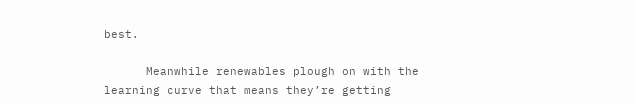best.

      Meanwhile renewables plough on with the learning curve that means they’re getting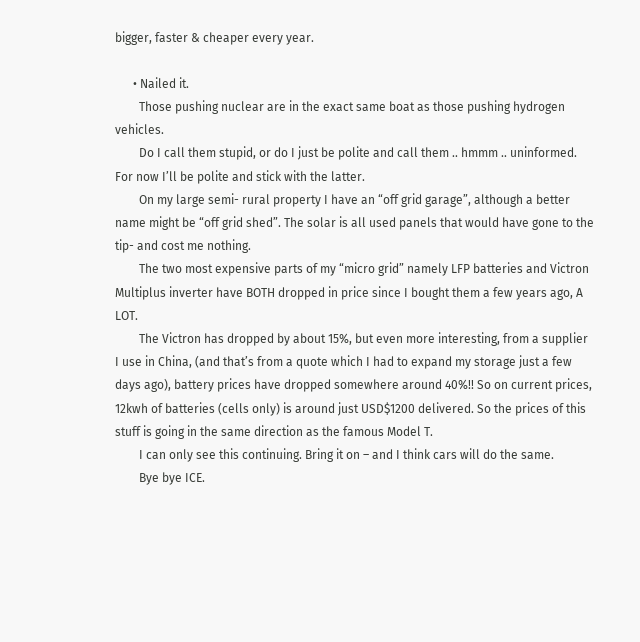bigger, faster & cheaper every year.

      • Nailed it.
        Those pushing nuclear are in the exact same boat as those pushing hydrogen vehicles.
        Do I call them stupid, or do I just be polite and call them .. hmmm .. uninformed. For now I’ll be polite and stick with the latter.
        On my large semi- rural property I have an “off grid garage”, although a better name might be “off grid shed”. The solar is all used panels that would have gone to the tip- and cost me nothing.
        The two most expensive parts of my “micro grid” namely LFP batteries and Victron Multiplus inverter have BOTH dropped in price since I bought them a few years ago, A LOT.
        The Victron has dropped by about 15%, but even more interesting, from a supplier I use in China, (and that’s from a quote which I had to expand my storage just a few days ago), battery prices have dropped somewhere around 40%!! So on current prices, 12kwh of batteries (cells only) is around just USD$1200 delivered. So the prices of this stuff is going in the same direction as the famous Model T.
        I can only see this continuing. Bring it on – and I think cars will do the same.
        Bye bye ICE.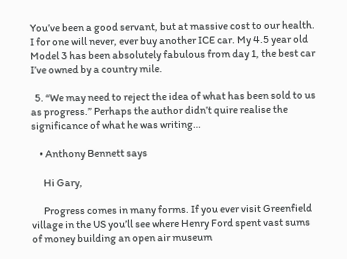You’ve been a good servant, but at massive cost to our health. I for one will never, ever buy another ICE car. My 4.5 year old Model 3 has been absolutely fabulous from day 1, the best car I’ve owned by a country mile.

  5. “We may need to reject the idea of what has been sold to us as progress.” Perhaps the author didn’t quire realise the significance of what he was writing…

    • Anthony Bennett says

      Hi Gary,

      Progress comes in many forms. If you ever visit Greenfield village in the US you’ll see where Henry Ford spent vast sums of money building an open air museum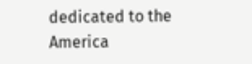dedicated to the America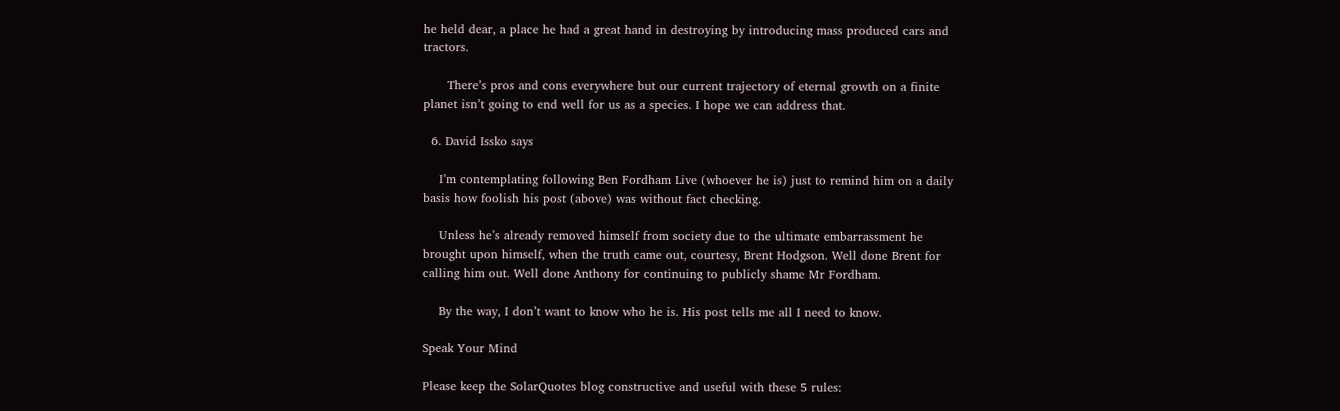he held dear, a place he had a great hand in destroying by introducing mass produced cars and tractors.

      There’s pros and cons everywhere but our current trajectory of eternal growth on a finite planet isn’t going to end well for us as a species. I hope we can address that.

  6. David Issko says

    I’m contemplating following Ben Fordham Live (whoever he is) just to remind him on a daily basis how foolish his post (above) was without fact checking.

    Unless he’s already removed himself from society due to the ultimate embarrassment he brought upon himself, when the truth came out, courtesy, Brent Hodgson. Well done Brent for calling him out. Well done Anthony for continuing to publicly shame Mr Fordham.

    By the way, I don’t want to know who he is. His post tells me all I need to know.

Speak Your Mind

Please keep the SolarQuotes blog constructive and useful with these 5 rules: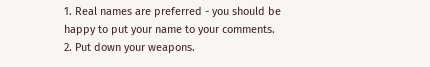1. Real names are preferred - you should be happy to put your name to your comments.
2. Put down your weapons.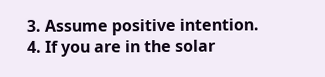3. Assume positive intention.
4. If you are in the solar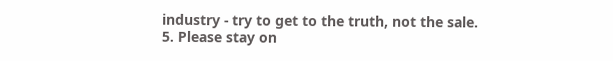industry - try to get to the truth, not the sale.
5. Please stay on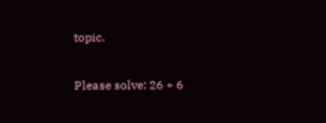topic.

Please solve: 26 + 6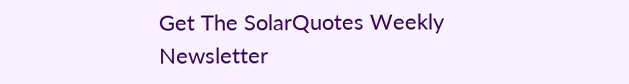Get The SolarQuotes Weekly Newsletter